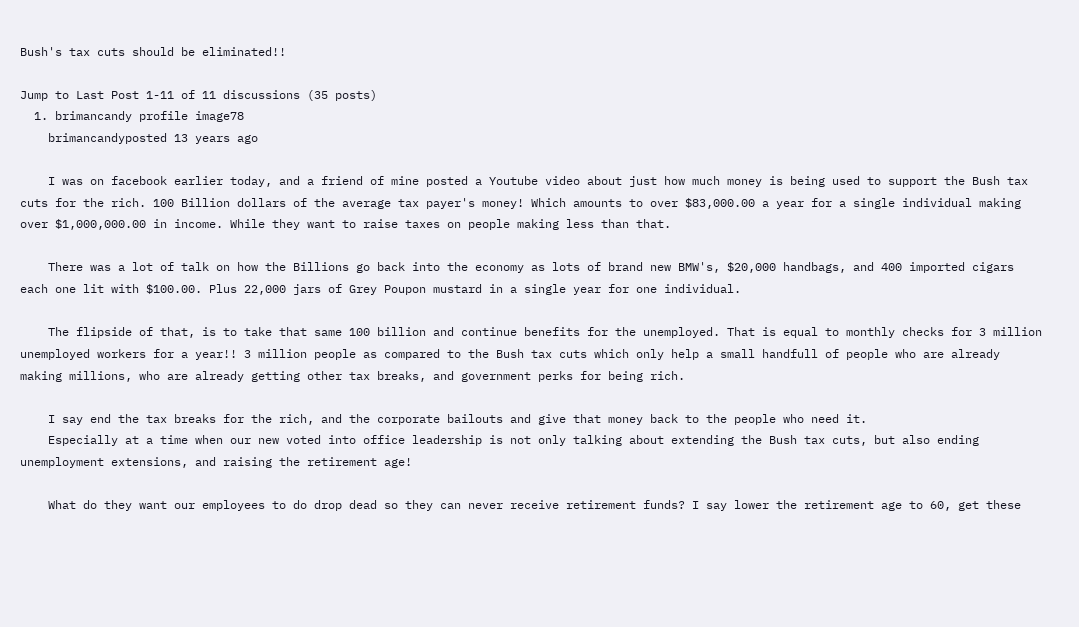Bush's tax cuts should be eliminated!!

Jump to Last Post 1-11 of 11 discussions (35 posts)
  1. brimancandy profile image78
    brimancandyposted 13 years ago

    I was on facebook earlier today, and a friend of mine posted a Youtube video about just how much money is being used to support the Bush tax cuts for the rich. 100 Billion dollars of the average tax payer's money! Which amounts to over $83,000.00 a year for a single individual making over $1,000,000.00 in income. While they want to raise taxes on people making less than that.

    There was a lot of talk on how the Billions go back into the economy as lots of brand new BMW's, $20,000 handbags, and 400 imported cigars each one lit with $100.00. Plus 22,000 jars of Grey Poupon mustard in a single year for one individual.

    The flipside of that, is to take that same 100 billion and continue benefits for the unemployed. That is equal to monthly checks for 3 million unemployed workers for a year!! 3 million people as compared to the Bush tax cuts which only help a small handfull of people who are already making millions, who are already getting other tax breaks, and government perks for being rich.

    I say end the tax breaks for the rich, and the corporate bailouts and give that money back to the people who need it.
    Especially at a time when our new voted into office leadership is not only talking about extending the Bush tax cuts, but also ending unemployment extensions, and raising the retirement age!

    What do they want our employees to do drop dead so they can never receive retirement funds? I say lower the retirement age to 60, get these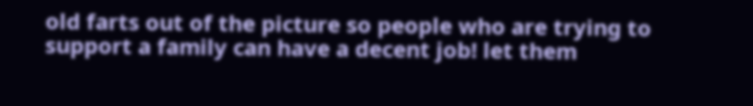old farts out of the picture so people who are trying to support a family can have a decent job! let them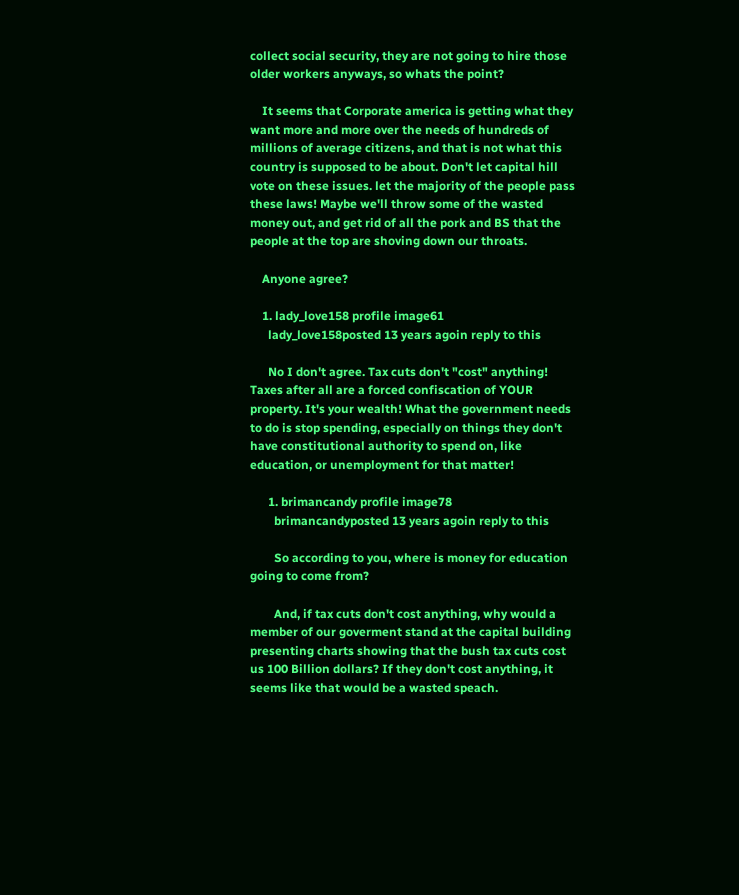collect social security, they are not going to hire those older workers anyways, so whats the point?

    It seems that Corporate america is getting what they want more and more over the needs of hundreds of millions of average citizens, and that is not what this country is supposed to be about. Don't let capital hill vote on these issues. let the majority of the people pass these laws! Maybe we'll throw some of the wasted money out, and get rid of all the pork and BS that the people at the top are shoving down our throats.

    Anyone agree?

    1. lady_love158 profile image61
      lady_love158posted 13 years agoin reply to this

      No I don't agree. Tax cuts don't "cost" anything! Taxes after all are a forced confiscation of YOUR property. It's your wealth! What the government needs to do is stop spending, especially on things they don't have constitutional authority to spend on, like education, or unemployment for that matter!

      1. brimancandy profile image78
        brimancandyposted 13 years agoin reply to this

        So according to you, where is money for education going to come from?

        And, if tax cuts don't cost anything, why would a member of our goverment stand at the capital building presenting charts showing that the bush tax cuts cost us 100 Billion dollars? If they don't cost anything, it seems like that would be a wasted speach.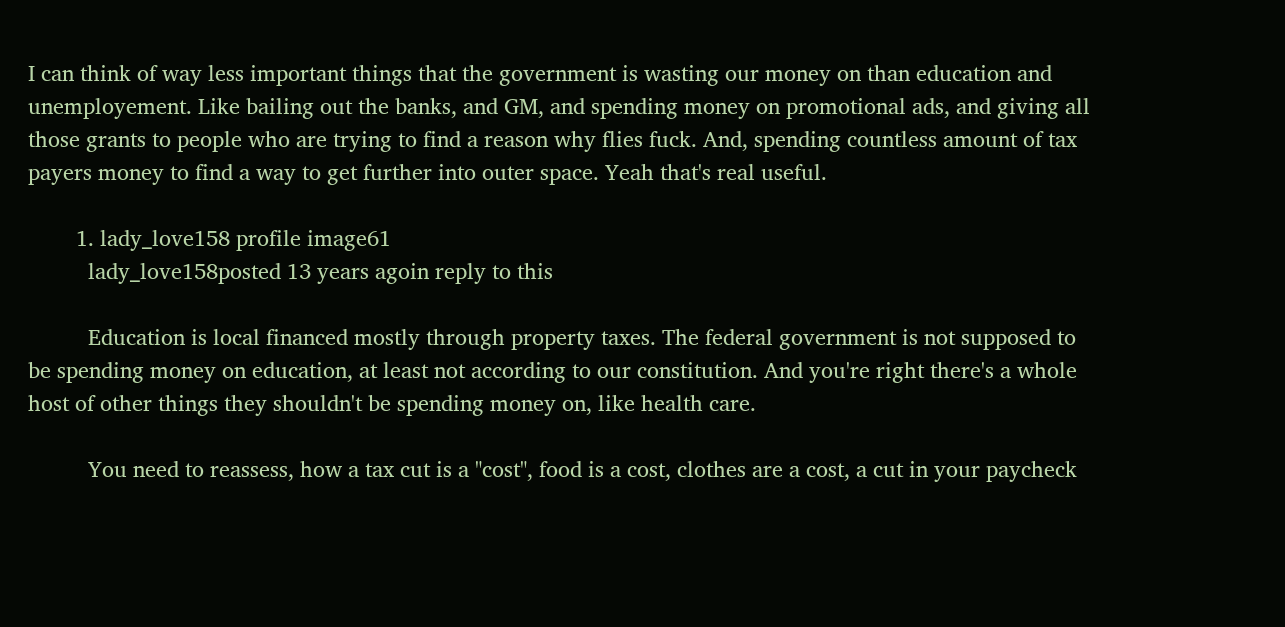I can think of way less important things that the government is wasting our money on than education and unemployement. Like bailing out the banks, and GM, and spending money on promotional ads, and giving all those grants to people who are trying to find a reason why flies fuck. And, spending countless amount of tax payers money to find a way to get further into outer space. Yeah that's real useful.

        1. lady_love158 profile image61
          lady_love158posted 13 years agoin reply to this

          Education is local financed mostly through property taxes. The federal government is not supposed to be spending money on education, at least not according to our constitution. And you're right there's a whole host of other things they shouldn't be spending money on, like health care.

          You need to reassess, how a tax cut is a "cost", food is a cost, clothes are a cost, a cut in your paycheck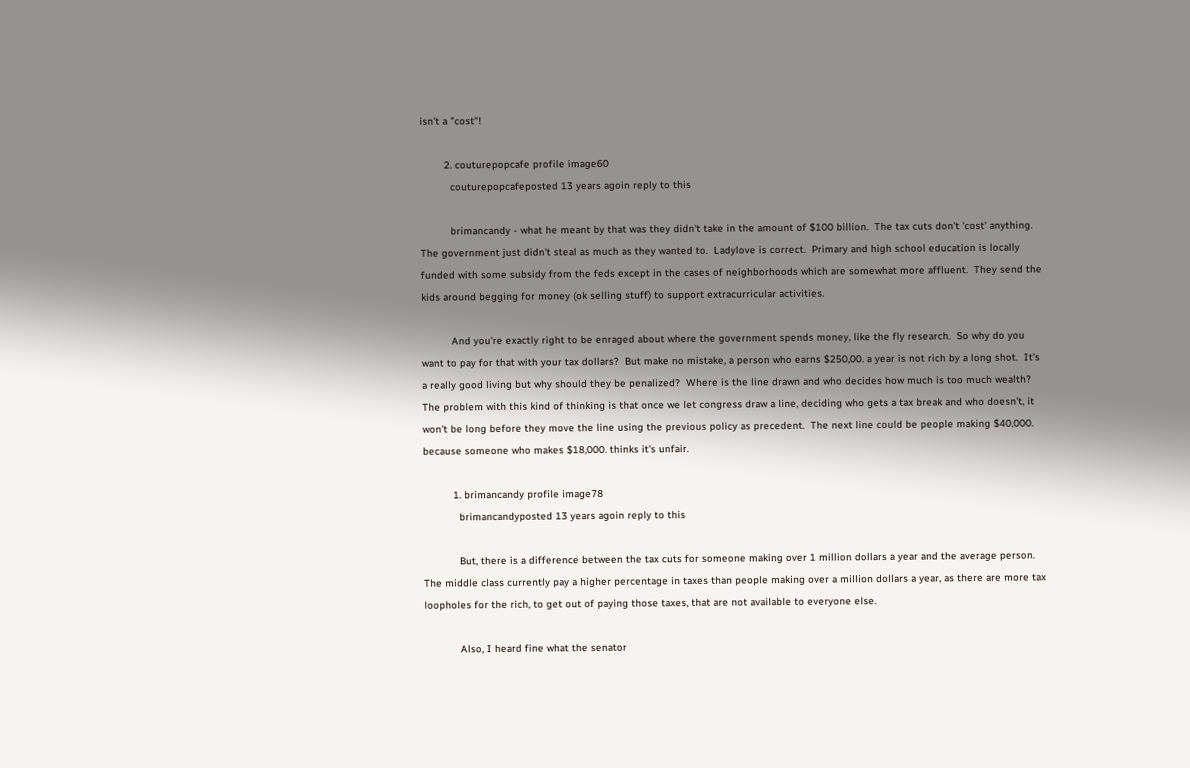isn't a "cost"!

        2. couturepopcafe profile image60
          couturepopcafeposted 13 years agoin reply to this

          brimancandy - what he meant by that was they didn't take in the amount of $100 billion.  The tax cuts don't 'cost' anything.  The government just didn't steal as much as they wanted to.  Ladylove is correct.  Primary and high school education is locally funded with some subsidy from the feds except in the cases of neighborhoods which are somewhat more affluent.  They send the kids around begging for money (ok selling stuff) to support extracurricular activities.

          And you're exactly right to be enraged about where the government spends money, like the fly research.  So why do you want to pay for that with your tax dollars?  But make no mistake, a person who earns $250,00. a year is not rich by a long shot.  It's a really good living but why should they be penalized?  Where is the line drawn and who decides how much is too much wealth?  The problem with this kind of thinking is that once we let congress draw a line, deciding who gets a tax break and who doesn't, it won't be long before they move the line using the previous policy as precedent.  The next line could be people making $40,000. because someone who makes $18,000. thinks it's unfair.

          1. brimancandy profile image78
            brimancandyposted 13 years agoin reply to this

            But, there is a difference between the tax cuts for someone making over 1 million dollars a year and the average person.  The middle class currently pay a higher percentage in taxes than people making over a million dollars a year, as there are more tax loopholes for the rich, to get out of paying those taxes, that are not available to everyone else.

            Also, I heard fine what the senator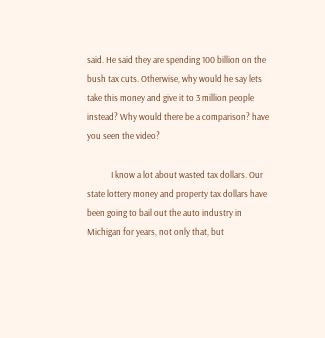said. He said they are spending 100 billion on the bush tax cuts. Otherwise, why would he say lets take this money and give it to 3 million people instead? Why would there be a comparison? have you seen the video?

            I know a lot about wasted tax dollars. Our state lottery money and property tax dollars have been going to bail out the auto industry in Michigan for years, not only that, but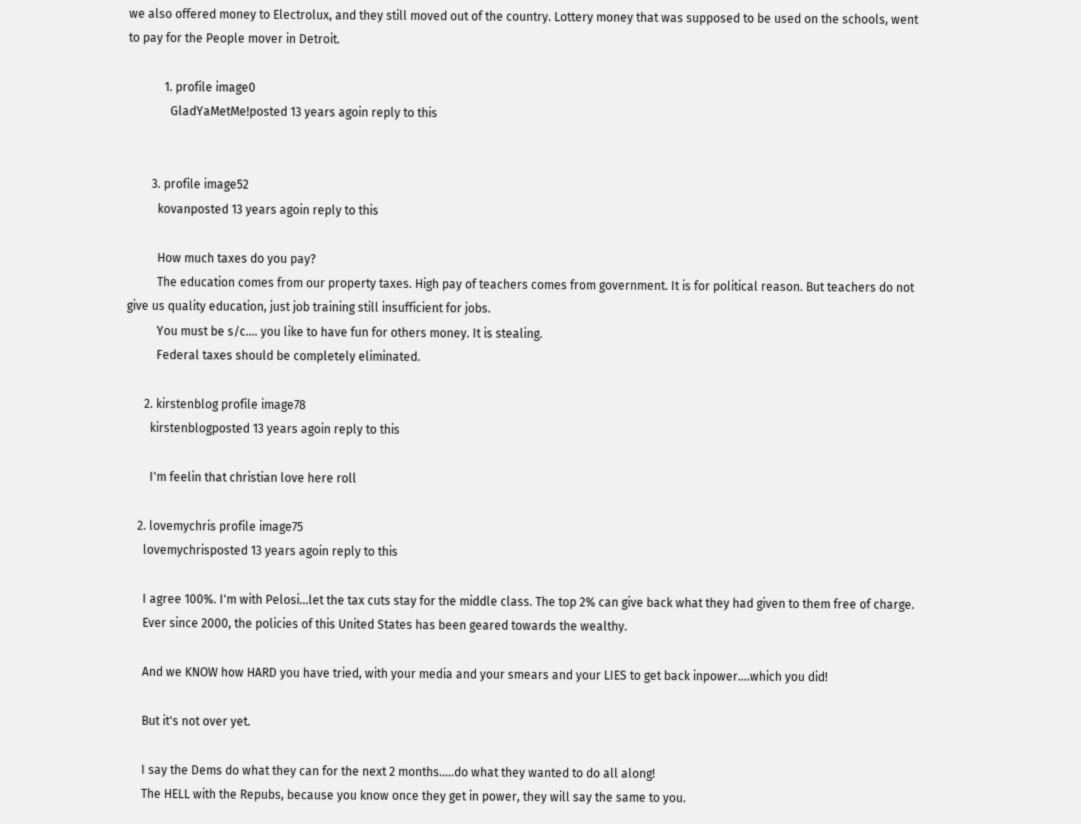we also offered money to Electrolux, and they still moved out of the country. Lottery money that was supposed to be used on the schools, went to pay for the People mover in Detroit.

            1. profile image0
              GladYaMetMe!posted 13 years agoin reply to this


        3. profile image52
          kovanposted 13 years agoin reply to this

          How much taxes do you pay?
          The education comes from our property taxes. High pay of teachers comes from government. It is for political reason. But teachers do not give us quality education, just job training still insufficient for jobs.
          You must be s/c.... you like to have fun for others money. It is stealing.
          Federal taxes should be completely eliminated.

      2. kirstenblog profile image78
        kirstenblogposted 13 years agoin reply to this

        I'm feelin that christian love here roll

    2. lovemychris profile image75
      lovemychrisposted 13 years agoin reply to this

      I agree 100%. I'm with Pelosi...let the tax cuts stay for the middle class. The top 2% can give back what they had given to them free of charge.
      Ever since 2000, the policies of this United States has been geared towards the wealthy.

      And we KNOW how HARD you have tried, with your media and your smears and your LIES to get back inpower....which you did!

      But it's not over yet.

      I say the Dems do what they can for the next 2 months.....do what they wanted to do all along!
      The HELL with the Repubs, because you know once they get in power, they will say the same to you.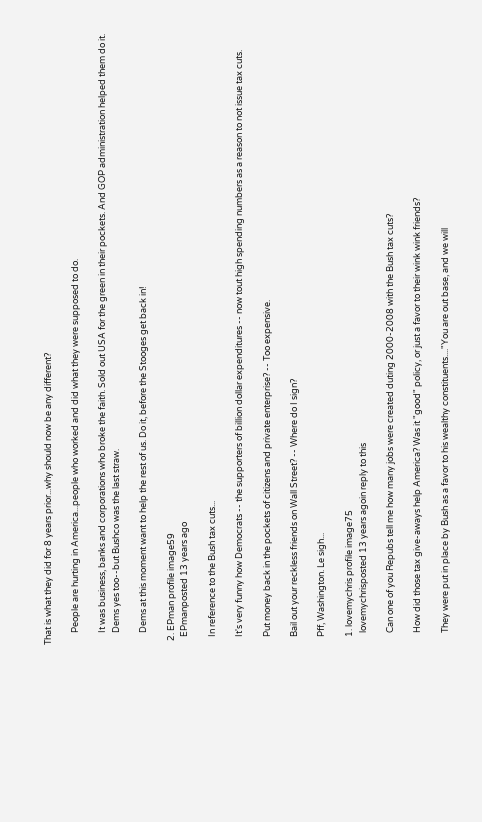That is what they did for 8 years prior...why should now be any different?

      People are hurting in America...people who worked and did what they were supposed to do.

      It was business, banks and corporations who broke the faith. Sold out USA for the green in their pockets. And GOP administration helped them do it.
      Dems yes too--but Bushco was the last straw.

      Dems at this moment want to help the rest of us. Do it, before the Stooges get back in!

  2. EPman profile image59
    EPmanposted 13 years ago

    In reference to the Bush tax cuts...

    It's very funny how Democrats -- the supporters of billion dollar expenditures -- now tout high spending numbers as a reason to not issue tax cuts.

    Put money back in the pockets of citizens and private enterprise? -- Too expensive.

    Bail out your reckless friends on Wall Street? -- Where do I sign?

    Pff, Washington. Le sigh...

    1. lovemychris profile image75
      lovemychrisposted 13 years agoin reply to this

      Can one of you Repubs tell me how many jobs were created duting 2000-2008 with the Bush tax cuts?

      How did those tax give-aways help America? Was it "good" policy, or just a favor to their wink wink friends?

      They were put in place by Bush as a favor to his wealthy constituents...."You are out base, and we will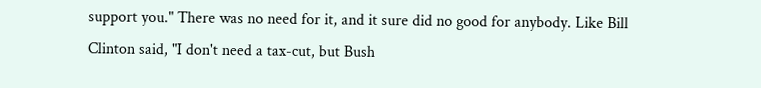support you." There was no need for it, and it sure did no good for anybody. Like Bill Clinton said, "I don't need a tax-cut, but Bush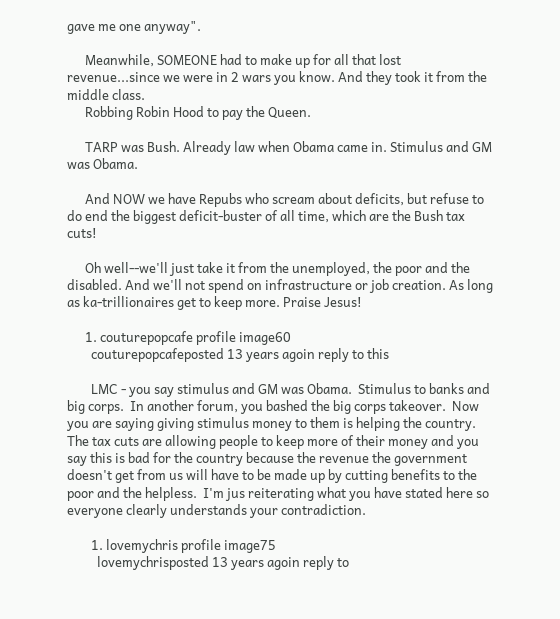gave me one anyway".

      Meanwhile, SOMEONE had to make up for all that lost revenue...since we were in 2 wars you know. And they took it from the middle class.
      Robbing Robin Hood to pay the Queen.

      TARP was Bush. Already law when Obama came in. Stimulus and GM was Obama.

      And NOW we have Repubs who scream about deficits, but refuse to do end the biggest deficit-buster of all time, which are the Bush tax cuts!

      Oh well--we'll just take it from the unemployed, the poor and the disabled. And we'll not spend on infrastructure or job creation. As long as ka-trillionaires get to keep more. Praise Jesus!

      1. couturepopcafe profile image60
        couturepopcafeposted 13 years agoin reply to this

        LMC - you say stimulus and GM was Obama.  Stimulus to banks and big corps.  In another forum, you bashed the big corps takeover.  Now you are saying giving stimulus money to them is helping the country.  The tax cuts are allowing people to keep more of their money and you say this is bad for the country because the revenue the government doesn't get from us will have to be made up by cutting benefits to the poor and the helpless.  I'm jus reiterating what you have stated here so everyone clearly understands your contradiction.

        1. lovemychris profile image75
          lovemychrisposted 13 years agoin reply to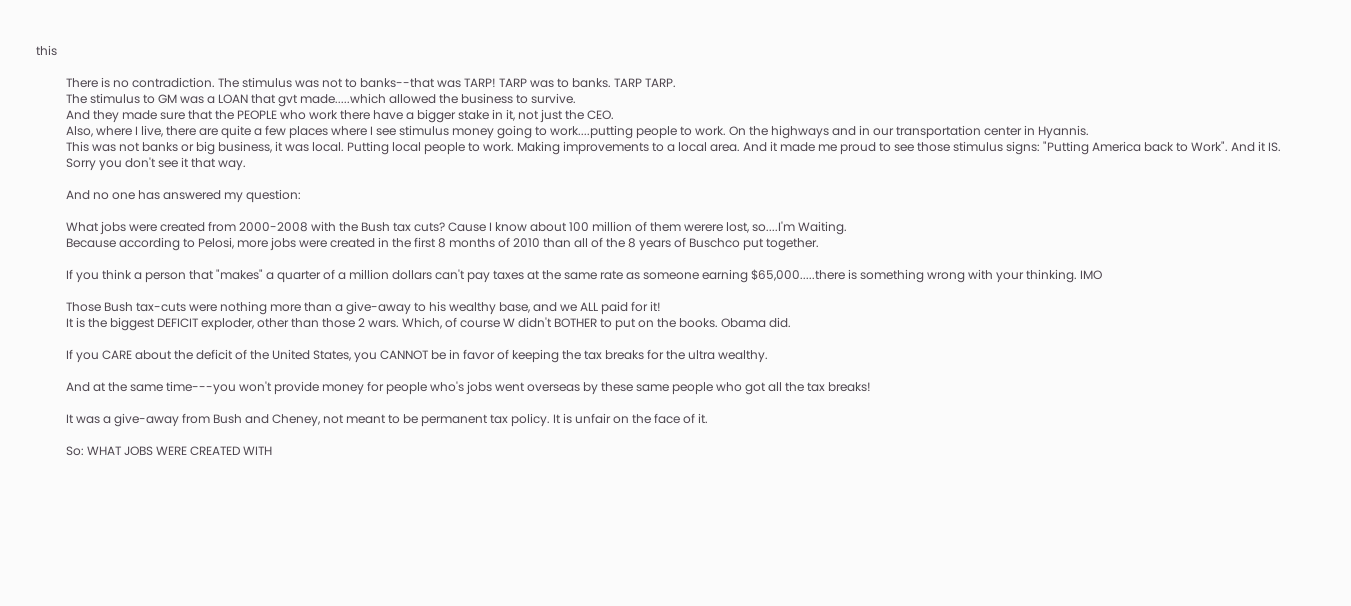this

          There is no contradiction. The stimulus was not to banks--that was TARP! TARP was to banks. TARP TARP.
          The stimulus to GM was a LOAN that gvt made.....which allowed the business to survive.
          And they made sure that the PEOPLE who work there have a bigger stake in it, not just the CEO.
          Also, where I live, there are quite a few places where I see stimulus money going to work....putting people to work. On the highways and in our transportation center in Hyannis.
          This was not banks or big business, it was local. Putting local people to work. Making improvements to a local area. And it made me proud to see those stimulus signs: "Putting America back to Work". And it IS.
          Sorry you don't see it that way.

          And no one has answered my question:

          What jobs were created from 2000-2008 with the Bush tax cuts? Cause I know about 100 million of them werere lost, so....I'm Waiting.
          Because according to Pelosi, more jobs were created in the first 8 months of 2010 than all of the 8 years of Buschco put together.

          If you think a person that "makes" a quarter of a million dollars can't pay taxes at the same rate as someone earning $65,000.....there is something wrong with your thinking. IMO

          Those Bush tax-cuts were nothing more than a give-away to his wealthy base, and we ALL paid for it!
          It is the biggest DEFICIT exploder, other than those 2 wars. Which, of course W didn't BOTHER to put on the books. Obama did.

          If you CARE about the deficit of the United States, you CANNOT be in favor of keeping the tax breaks for the ultra wealthy.

          And at the same time---you won't provide money for people who's jobs went overseas by these same people who got all the tax breaks!

          It was a give-away from Bush and Cheney, not meant to be permanent tax policy. It is unfair on the face of it.

          So: WHAT JOBS WERE CREATED WITH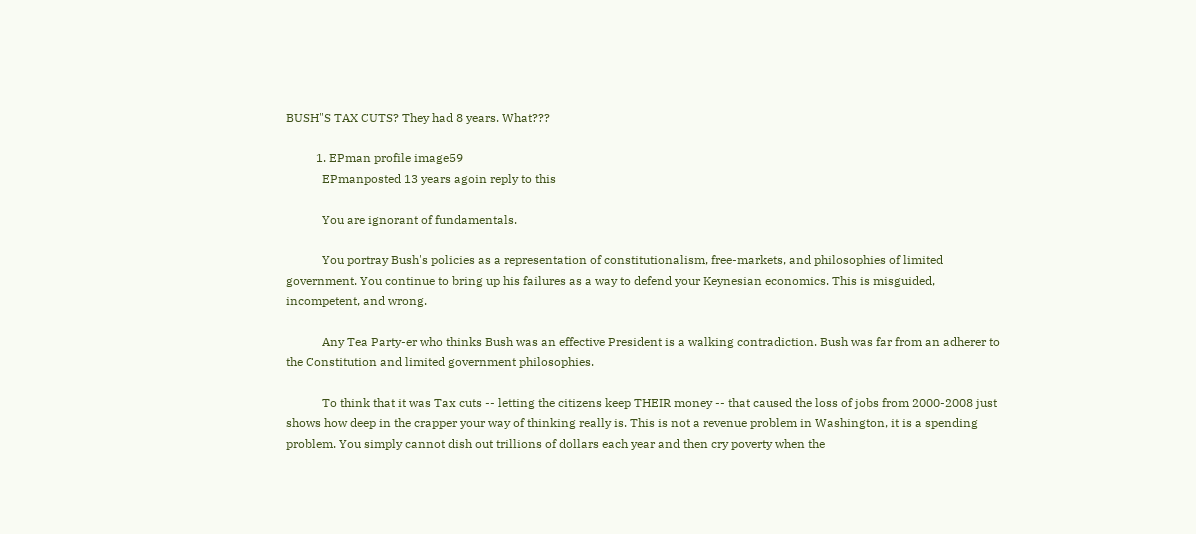BUSH"S TAX CUTS? They had 8 years. What???

          1. EPman profile image59
            EPmanposted 13 years agoin reply to this

            You are ignorant of fundamentals.

            You portray Bush's policies as a representation of constitutionalism, free-markets, and philosophies of limited government. You continue to bring up his failures as a way to defend your Keynesian economics. This is misguided, incompetent, and wrong.

            Any Tea Party-er who thinks Bush was an effective President is a walking contradiction. Bush was far from an adherer to the Constitution and limited government philosophies.

            To think that it was Tax cuts -- letting the citizens keep THEIR money -- that caused the loss of jobs from 2000-2008 just shows how deep in the crapper your way of thinking really is. This is not a revenue problem in Washington, it is a spending problem. You simply cannot dish out trillions of dollars each year and then cry poverty when the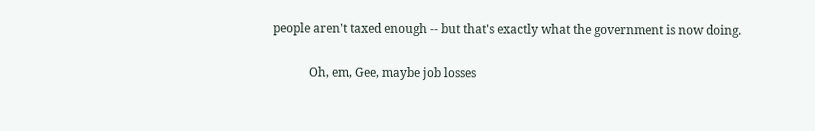people aren't taxed enough -- but that's exactly what the government is now doing.

            Oh, em, Gee, maybe job losses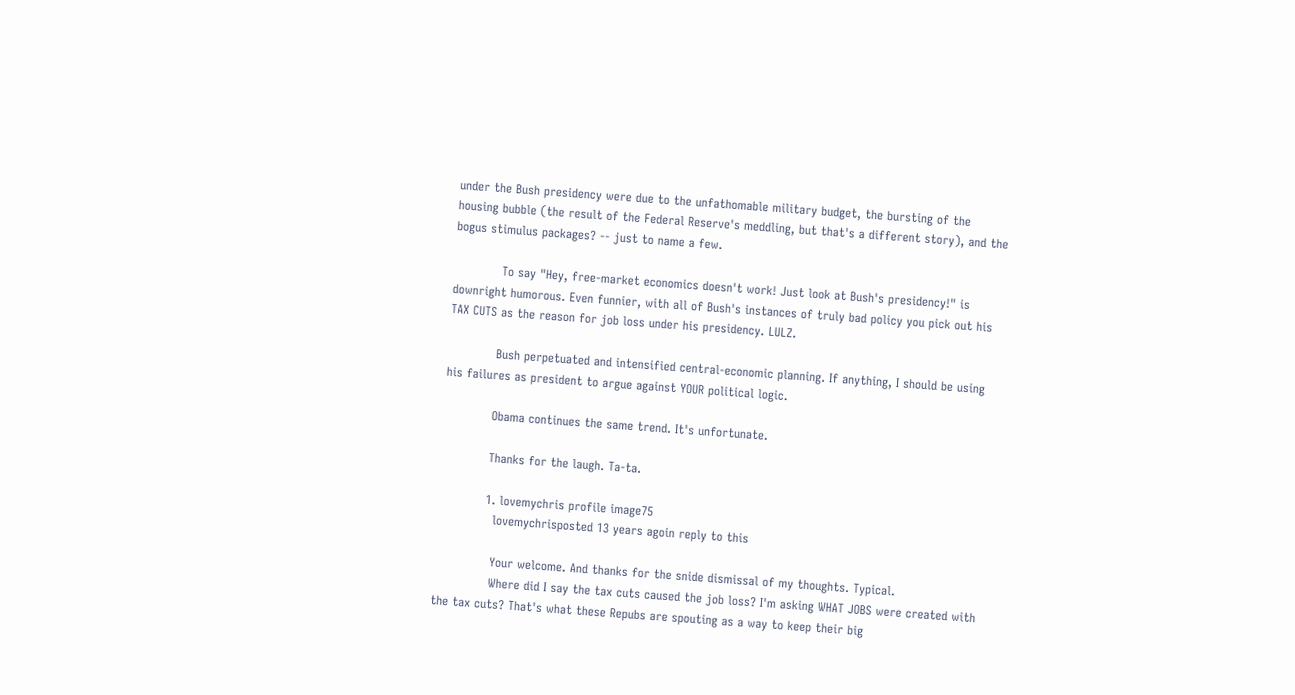under the Bush presidency were due to the unfathomable military budget, the bursting of the housing bubble (the result of the Federal Reserve's meddling, but that's a different story), and the bogus stimulus packages? -- just to name a few.

            To say "Hey, free-market economics doesn't work! Just look at Bush's presidency!" is downright humorous. Even funnier, with all of Bush's instances of truly bad policy you pick out his TAX CUTS as the reason for job loss under his presidency. LULZ.

            Bush perpetuated and intensified central-economic planning. If anything, I should be using his failures as president to argue against YOUR political logic.

            Obama continues the same trend. It's unfortunate.

            Thanks for the laugh. Ta-ta.

            1. lovemychris profile image75
              lovemychrisposted 13 years agoin reply to this

              Your welcome. And thanks for the snide dismissal of my thoughts. Typical.
              Where did I say the tax cuts caused the job loss? I'm asking WHAT JOBS were created with the tax cuts? That's what these Repubs are spouting as a way to keep their big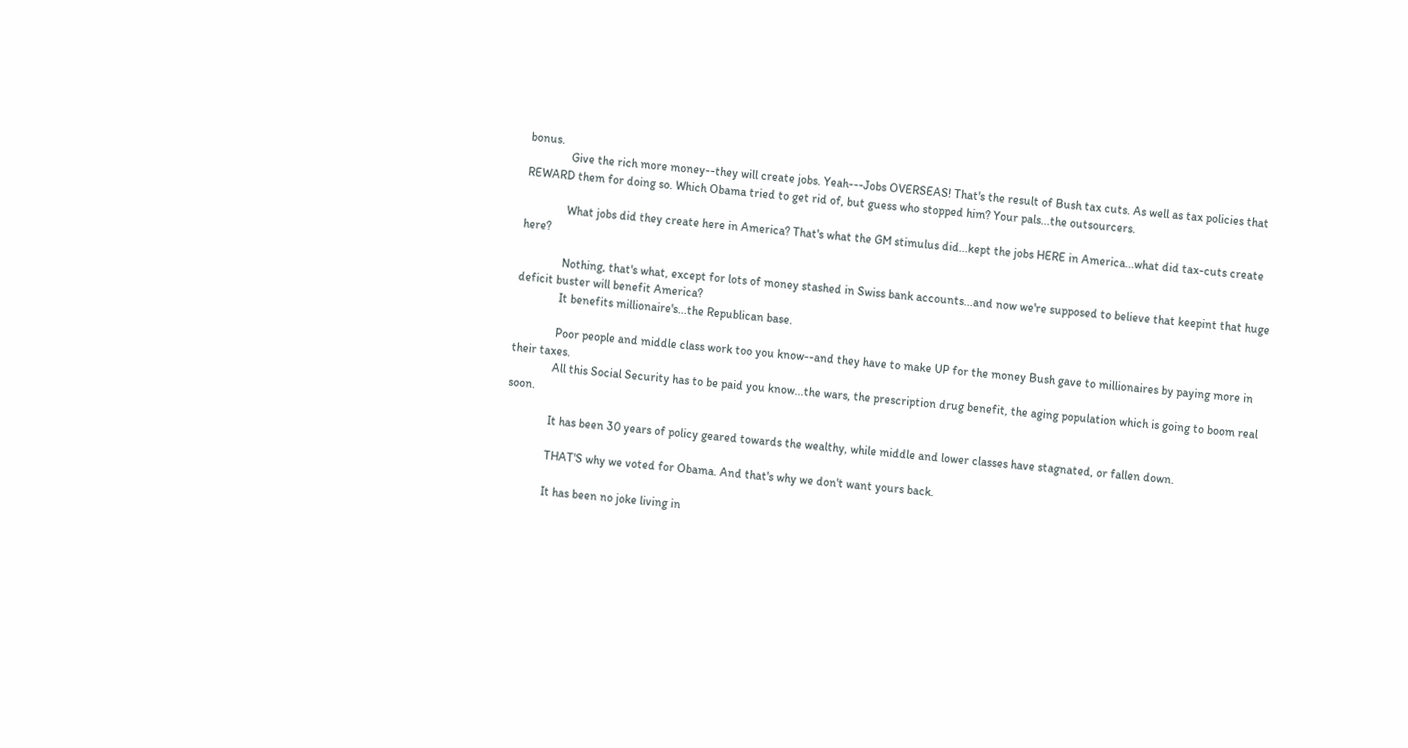bonus.
              Give the rich more money--they will create jobs. Yeah---Jobs OVERSEAS! That's the result of Bush tax cuts. As well as tax policies that REWARD them for doing so. Which Obama tried to get rid of, but guess who stopped him? Your pals...the outsourcers.

              What jobs did they create here in America? That's what the GM stimulus did...kept the jobs HERE in America...what did tax-cuts create here?

              Nothing, that's what, except for lots of money stashed in Swiss bank accounts...and now we're supposed to believe that keepint that huge deficit buster will benefit America?
              It benefits millionaire's...the Republican base.

              Poor people and middle class work too you know--and they have to make UP for the money Bush gave to millionaires by paying more in their taxes.
              All this Social Security has to be paid you know...the wars, the prescription drug benefit, the aging population which is going to boom real soon.

              It has been 30 years of policy geared towards the wealthy, while middle and lower classes have stagnated, or fallen down.

              THAT'S why we voted for Obama. And that's why we don't want yours back.

              It has been no joke living in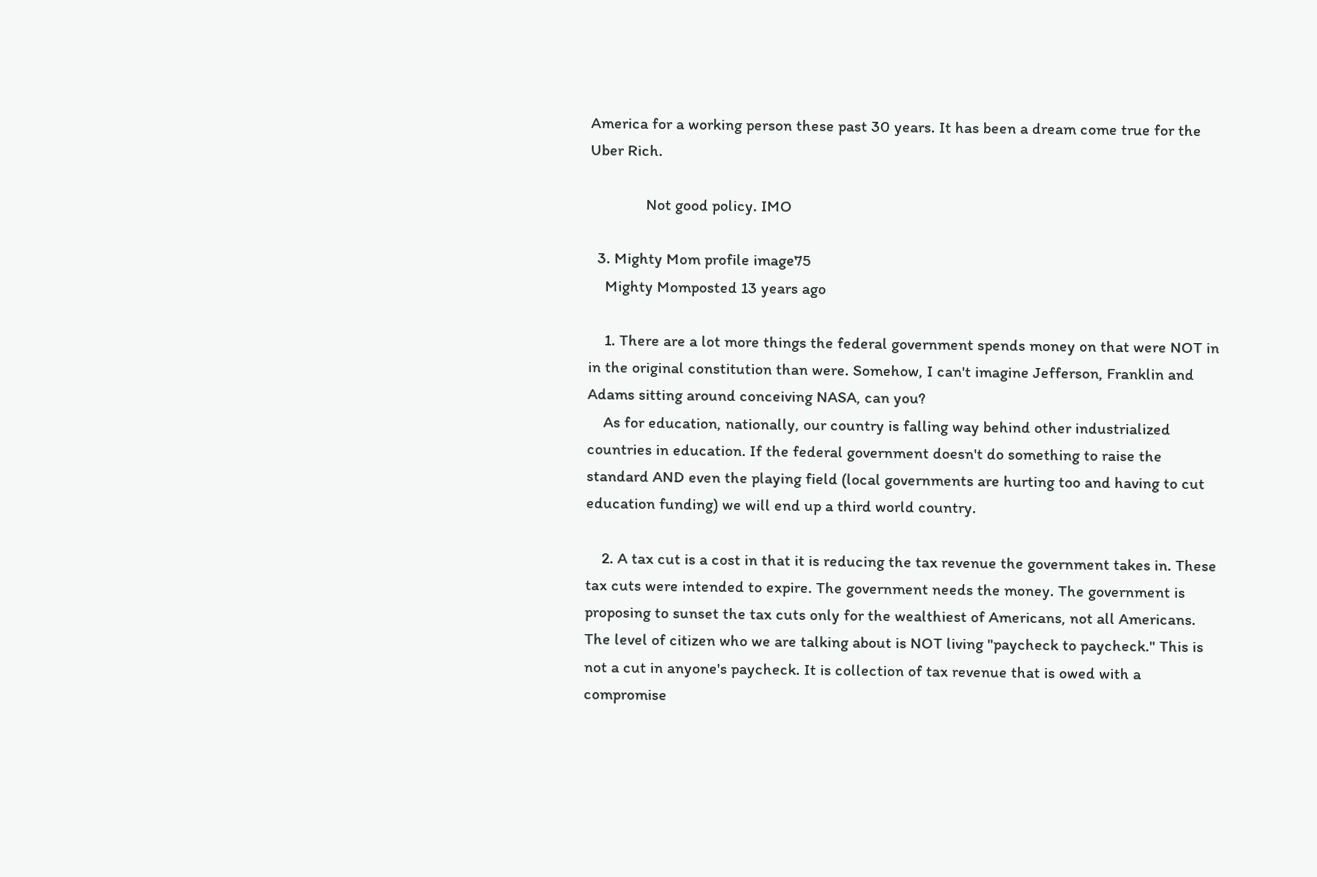America for a working person these past 30 years. It has been a dream come true for the Uber Rich.

              Not good policy. IMO

  3. Mighty Mom profile image75
    Mighty Momposted 13 years ago

    1. There are a lot more things the federal government spends money on that were NOT in in the original constitution than were. Somehow, I can't imagine Jefferson, Franklin and Adams sitting around conceiving NASA, can you?
    As for education, nationally, our country is falling way behind other industrialized countries in education. If the federal government doesn't do something to raise the standard AND even the playing field (local governments are hurting too and having to cut education funding) we will end up a third world country.

    2. A tax cut is a cost in that it is reducing the tax revenue the government takes in. These tax cuts were intended to expire. The government needs the money. The government is proposing to sunset the tax cuts only for the wealthiest of Americans, not all Americans. The level of citizen who we are talking about is NOT living "paycheck to paycheck." This is not a cut in anyone's paycheck. It is collection of tax revenue that is owed with a compromise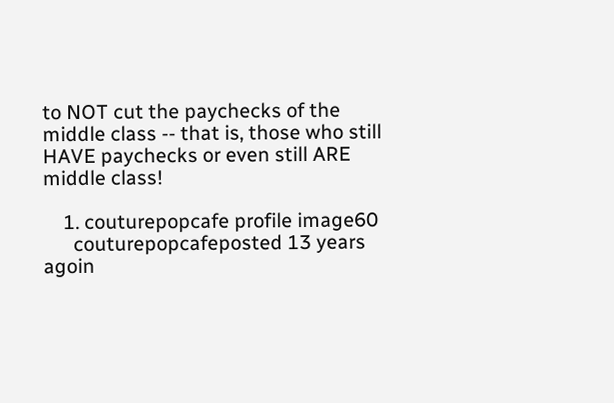to NOT cut the paychecks of the middle class -- that is, those who still HAVE paychecks or even still ARE middle class!

    1. couturepopcafe profile image60
      couturepopcafeposted 13 years agoin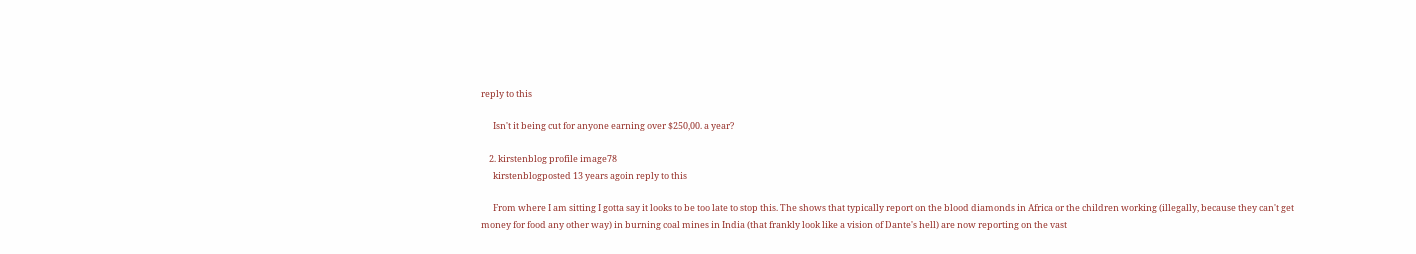reply to this

      Isn't it being cut for anyone earning over $250,00. a year?

    2. kirstenblog profile image78
      kirstenblogposted 13 years agoin reply to this

      From where I am sitting I gotta say it looks to be too late to stop this. The shows that typically report on the blood diamonds in Africa or the children working (illegally, because they can't get money for food any other way) in burning coal mines in India (that frankly look like a vision of Dante's hell) are now reporting on the vast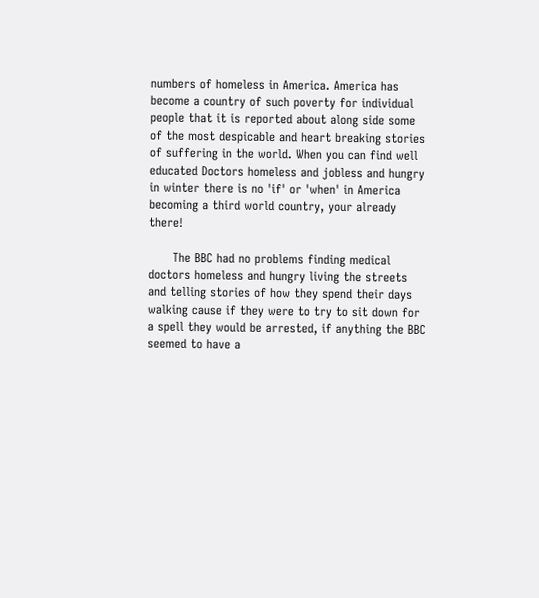numbers of homeless in America. America has become a country of such poverty for individual people that it is reported about along side some of the most despicable and heart breaking stories of suffering in the world. When you can find well educated Doctors homeless and jobless and hungry in winter there is no 'if' or 'when' in America becoming a third world country, your already there!

      The BBC had no problems finding medical doctors homeless and hungry living the streets and telling stories of how they spend their days walking cause if they were to try to sit down for a spell they would be arrested, if anything the BBC seemed to have a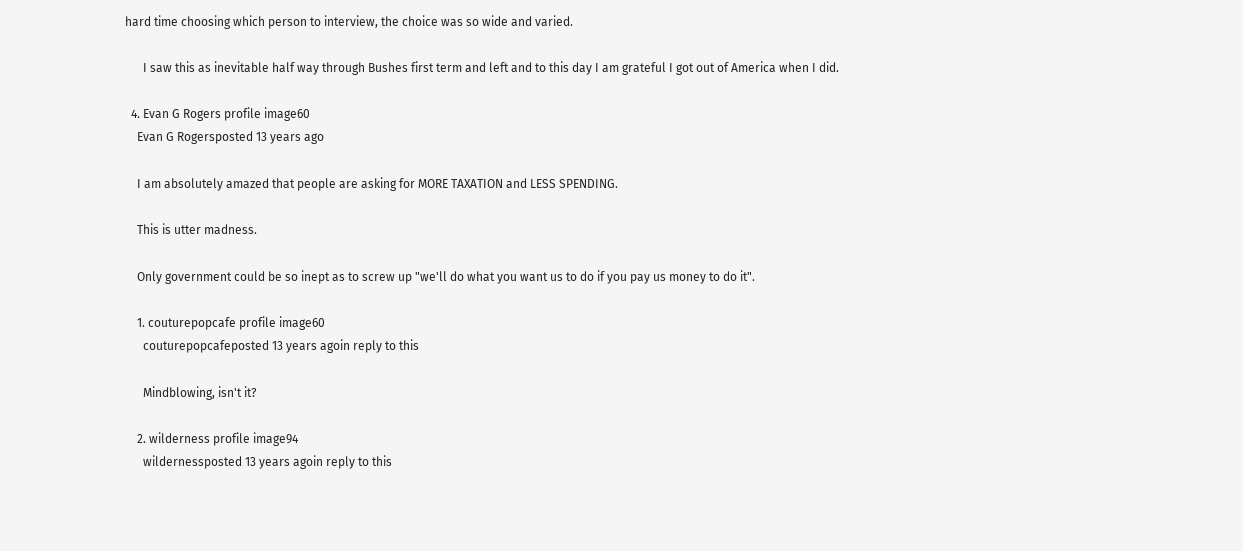hard time choosing which person to interview, the choice was so wide and varied.

      I saw this as inevitable half way through Bushes first term and left and to this day I am grateful I got out of America when I did.

  4. Evan G Rogers profile image60
    Evan G Rogersposted 13 years ago

    I am absolutely amazed that people are asking for MORE TAXATION and LESS SPENDING.

    This is utter madness.

    Only government could be so inept as to screw up "we'll do what you want us to do if you pay us money to do it".

    1. couturepopcafe profile image60
      couturepopcafeposted 13 years agoin reply to this

      Mindblowing, isn't it?

    2. wilderness profile image94
      wildernessposted 13 years agoin reply to this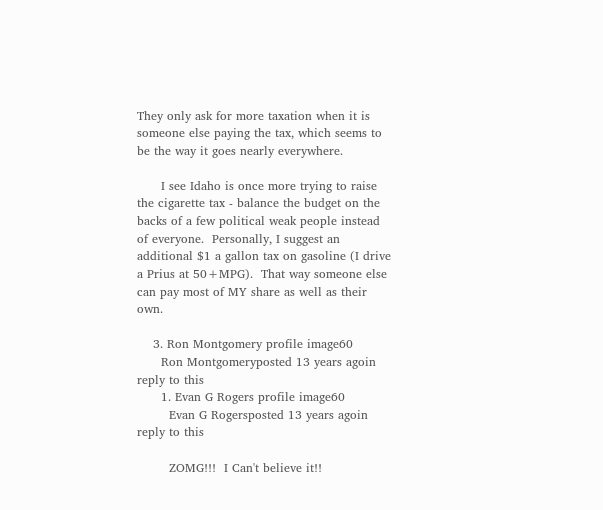They only ask for more taxation when it is someone else paying the tax, which seems to be the way it goes nearly everywhere.

      I see Idaho is once more trying to raise the cigarette tax - balance the budget on the backs of a few political weak people instead of everyone.  Personally, I suggest an additional $1 a gallon tax on gasoline (I drive a Prius at 50+MPG).  That way someone else can pay most of MY share as well as their own.

    3. Ron Montgomery profile image60
      Ron Montgomeryposted 13 years agoin reply to this
      1. Evan G Rogers profile image60
        Evan G Rogersposted 13 years agoin reply to this

        ZOMG!!!  I Can't believe it!!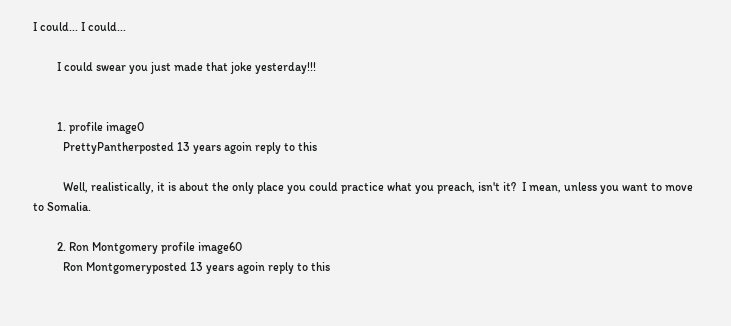I could... I could...

        I could swear you just made that joke yesterday!!!


        1. profile image0
          PrettyPantherposted 13 years agoin reply to this

          Well, realistically, it is about the only place you could practice what you preach, isn't it?  I mean, unless you want to move to Somalia.

        2. Ron Montgomery profile image60
          Ron Montgomeryposted 13 years agoin reply to this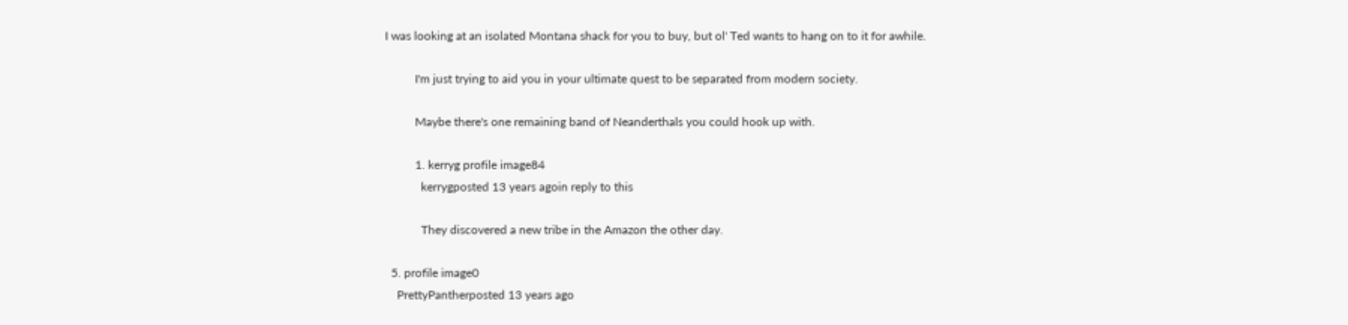I was looking at an isolated Montana shack for you to buy, but ol' Ted wants to hang on to it for awhile.

          I'm just trying to aid you in your ultimate quest to be separated from modern society.

          Maybe there's one remaining band of Neanderthals you could hook up with.

          1. kerryg profile image84
            kerrygposted 13 years agoin reply to this

            They discovered a new tribe in the Amazon the other day.

  5. profile image0
    PrettyPantherposted 13 years ago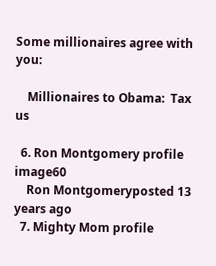Some millionaires agree with you:

    Millionaires to Obama:  Tax us

  6. Ron Montgomery profile image60
    Ron Montgomeryposted 13 years ago
  7. Mighty Mom profile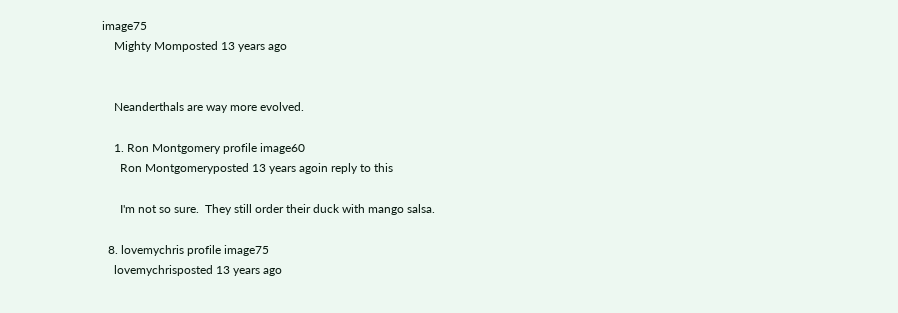image75
    Mighty Momposted 13 years ago


    Neanderthals are way more evolved.

    1. Ron Montgomery profile image60
      Ron Montgomeryposted 13 years agoin reply to this

      I'm not so sure.  They still order their duck with mango salsa.

  8. lovemychris profile image75
    lovemychrisposted 13 years ago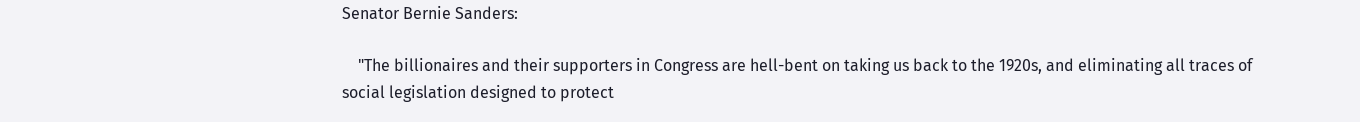Senator Bernie Sanders:

    "The billionaires and their supporters in Congress are hell-bent on taking us back to the 1920s, and eliminating all traces of social legislation designed to protect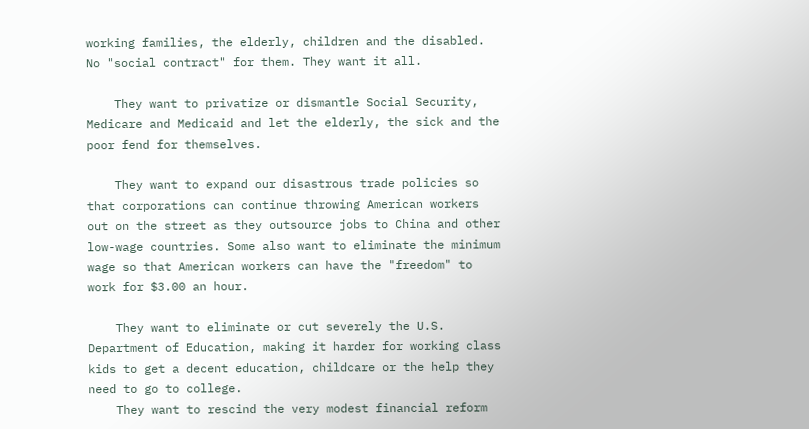working families, the elderly, children and the disabled. No "social contract" for them. They want it all.

    They want to privatize or dismantle Social Security, Medicare and Medicaid and let the elderly, the sick and the poor fend for themselves.

    They want to expand our disastrous trade policies so that corporations can continue throwing American workers out on the street as they outsource jobs to China and other low-wage countries. Some also want to eliminate the minimum wage so that American workers can have the "freedom" to work for $3.00 an hour.

    They want to eliminate or cut severely the U.S. Department of Education, making it harder for working class kids to get a decent education, childcare or the help they need to go to college.
    They want to rescind the very modest financial reform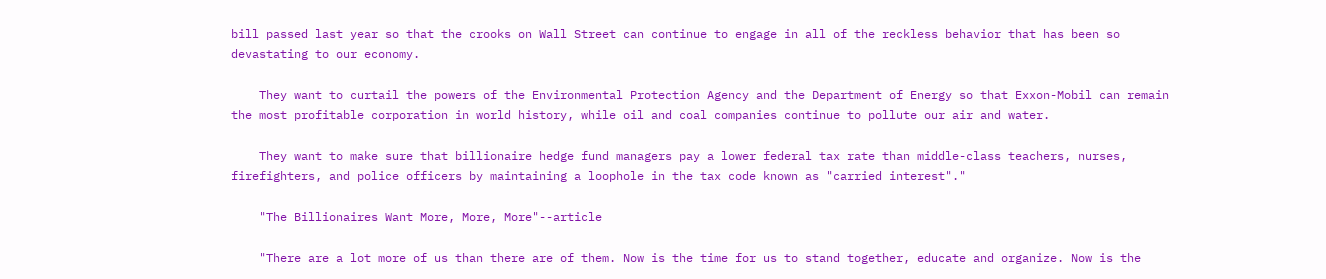bill passed last year so that the crooks on Wall Street can continue to engage in all of the reckless behavior that has been so devastating to our economy.

    They want to curtail the powers of the Environmental Protection Agency and the Department of Energy so that Exxon-Mobil can remain the most profitable corporation in world history, while oil and coal companies continue to pollute our air and water.

    They want to make sure that billionaire hedge fund managers pay a lower federal tax rate than middle-class teachers, nurses, firefighters, and police officers by maintaining a loophole in the tax code known as "carried interest"."

    "The Billionaires Want More, More, More"--article

    "There are a lot more of us than there are of them. Now is the time for us to stand together, educate and organize. Now is the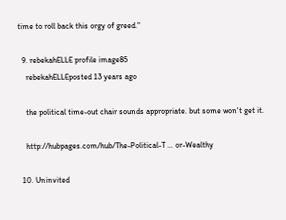time to roll back this orgy of greed."

  9. rebekahELLE profile image85
    rebekahELLEposted 13 years ago

    the political time-out chair sounds appropriate. but some won't get it.

    http://hubpages.com/hub/The-Political-T … or-Wealthy

  10. Uninvited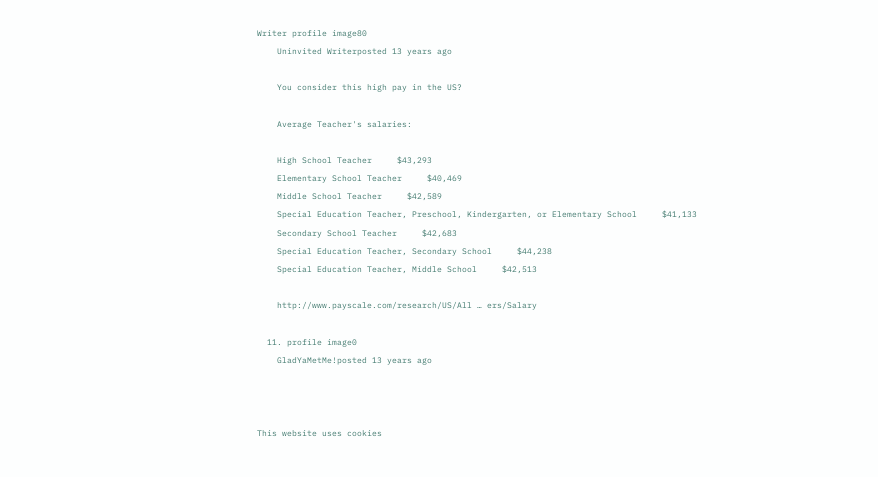Writer profile image80
    Uninvited Writerposted 13 years ago

    You consider this high pay in the US?

    Average Teacher's salaries:

    High School Teacher     $43,293
    Elementary School Teacher     $40,469
    Middle School Teacher     $42,589
    Special Education Teacher, Preschool, Kindergarten, or Elementary School     $41,133
    Secondary School Teacher     $42,683
    Special Education Teacher, Secondary School     $44,238
    Special Education Teacher, Middle School     $42,513

    http://www.payscale.com/research/US/All … ers/Salary

  11. profile image0
    GladYaMetMe!posted 13 years ago



This website uses cookies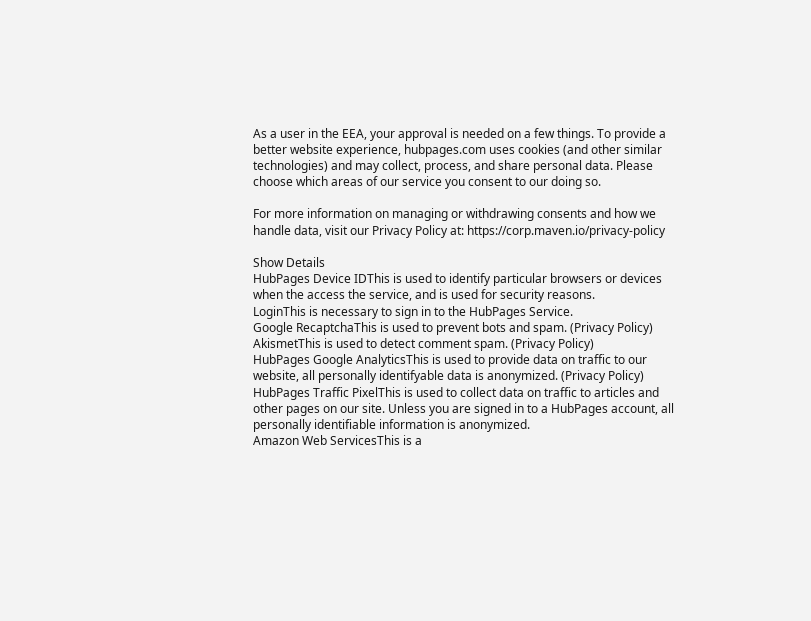As a user in the EEA, your approval is needed on a few things. To provide a better website experience, hubpages.com uses cookies (and other similar technologies) and may collect, process, and share personal data. Please choose which areas of our service you consent to our doing so.

For more information on managing or withdrawing consents and how we handle data, visit our Privacy Policy at: https://corp.maven.io/privacy-policy

Show Details
HubPages Device IDThis is used to identify particular browsers or devices when the access the service, and is used for security reasons.
LoginThis is necessary to sign in to the HubPages Service.
Google RecaptchaThis is used to prevent bots and spam. (Privacy Policy)
AkismetThis is used to detect comment spam. (Privacy Policy)
HubPages Google AnalyticsThis is used to provide data on traffic to our website, all personally identifyable data is anonymized. (Privacy Policy)
HubPages Traffic PixelThis is used to collect data on traffic to articles and other pages on our site. Unless you are signed in to a HubPages account, all personally identifiable information is anonymized.
Amazon Web ServicesThis is a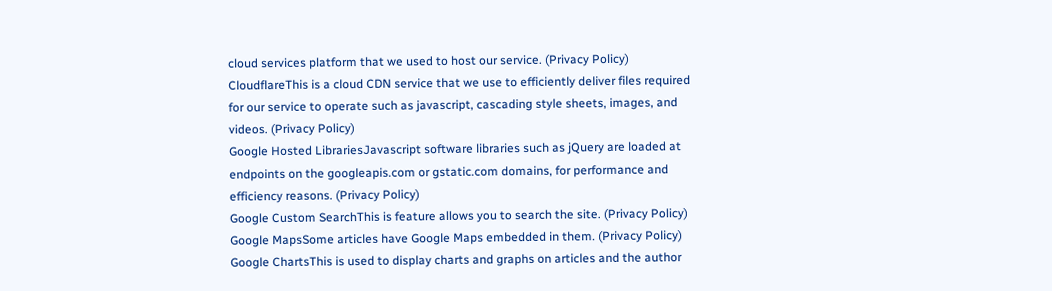cloud services platform that we used to host our service. (Privacy Policy)
CloudflareThis is a cloud CDN service that we use to efficiently deliver files required for our service to operate such as javascript, cascading style sheets, images, and videos. (Privacy Policy)
Google Hosted LibrariesJavascript software libraries such as jQuery are loaded at endpoints on the googleapis.com or gstatic.com domains, for performance and efficiency reasons. (Privacy Policy)
Google Custom SearchThis is feature allows you to search the site. (Privacy Policy)
Google MapsSome articles have Google Maps embedded in them. (Privacy Policy)
Google ChartsThis is used to display charts and graphs on articles and the author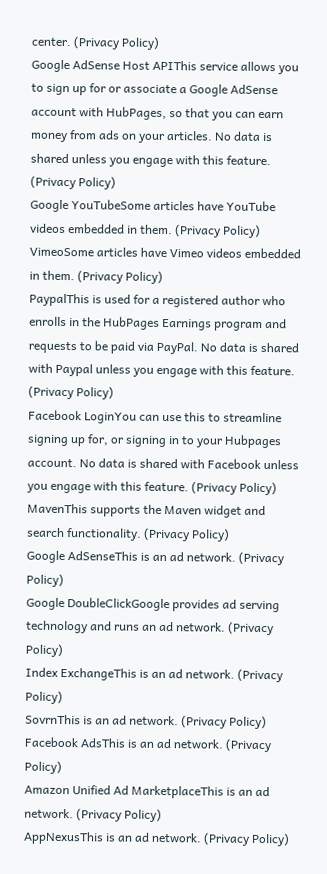center. (Privacy Policy)
Google AdSense Host APIThis service allows you to sign up for or associate a Google AdSense account with HubPages, so that you can earn money from ads on your articles. No data is shared unless you engage with this feature. (Privacy Policy)
Google YouTubeSome articles have YouTube videos embedded in them. (Privacy Policy)
VimeoSome articles have Vimeo videos embedded in them. (Privacy Policy)
PaypalThis is used for a registered author who enrolls in the HubPages Earnings program and requests to be paid via PayPal. No data is shared with Paypal unless you engage with this feature. (Privacy Policy)
Facebook LoginYou can use this to streamline signing up for, or signing in to your Hubpages account. No data is shared with Facebook unless you engage with this feature. (Privacy Policy)
MavenThis supports the Maven widget and search functionality. (Privacy Policy)
Google AdSenseThis is an ad network. (Privacy Policy)
Google DoubleClickGoogle provides ad serving technology and runs an ad network. (Privacy Policy)
Index ExchangeThis is an ad network. (Privacy Policy)
SovrnThis is an ad network. (Privacy Policy)
Facebook AdsThis is an ad network. (Privacy Policy)
Amazon Unified Ad MarketplaceThis is an ad network. (Privacy Policy)
AppNexusThis is an ad network. (Privacy Policy)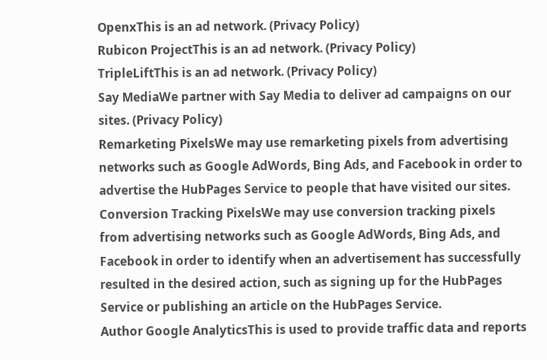OpenxThis is an ad network. (Privacy Policy)
Rubicon ProjectThis is an ad network. (Privacy Policy)
TripleLiftThis is an ad network. (Privacy Policy)
Say MediaWe partner with Say Media to deliver ad campaigns on our sites. (Privacy Policy)
Remarketing PixelsWe may use remarketing pixels from advertising networks such as Google AdWords, Bing Ads, and Facebook in order to advertise the HubPages Service to people that have visited our sites.
Conversion Tracking PixelsWe may use conversion tracking pixels from advertising networks such as Google AdWords, Bing Ads, and Facebook in order to identify when an advertisement has successfully resulted in the desired action, such as signing up for the HubPages Service or publishing an article on the HubPages Service.
Author Google AnalyticsThis is used to provide traffic data and reports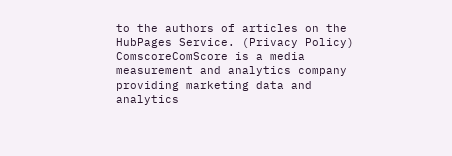to the authors of articles on the HubPages Service. (Privacy Policy)
ComscoreComScore is a media measurement and analytics company providing marketing data and analytics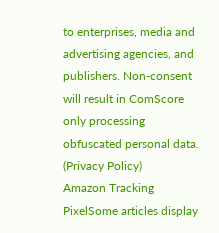to enterprises, media and advertising agencies, and publishers. Non-consent will result in ComScore only processing obfuscated personal data. (Privacy Policy)
Amazon Tracking PixelSome articles display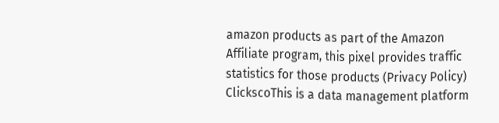amazon products as part of the Amazon Affiliate program, this pixel provides traffic statistics for those products (Privacy Policy)
ClickscoThis is a data management platform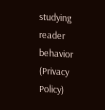studying reader behavior (Privacy Policy)